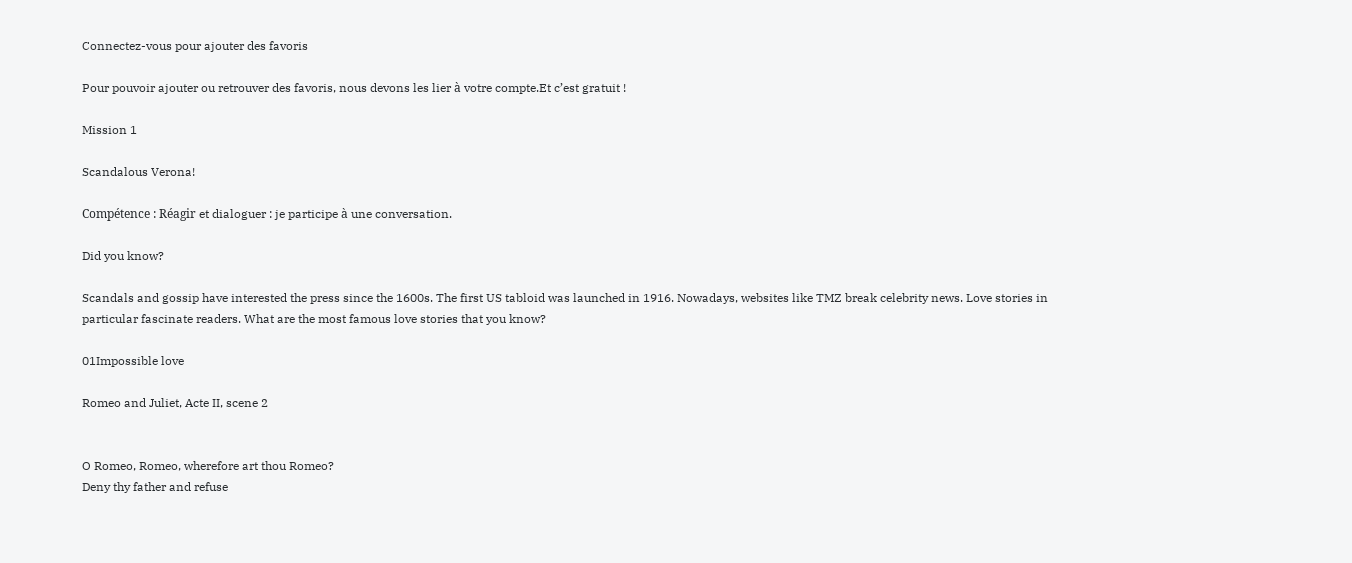Connectez-vous pour ajouter des favoris

Pour pouvoir ajouter ou retrouver des favoris, nous devons les lier à votre compte.Et c’est gratuit !

Mission 1

Scandalous Verona!

Compétence : Réagir et dialoguer : je participe à une conversation.

Did you know?

Scandals and gossip have interested the press since the 1600s. The first US tabloid was launched in 1916. Nowadays, websites like TMZ break celebrity news. Love stories in particular fascinate readers. What are the most famous love stories that you know?

01Impossible love

Romeo and Juliet, Acte II, scene 2


O Romeo, Romeo, wherefore art thou Romeo?
Deny thy father and refuse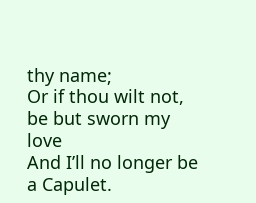thy name;
Or if thou wilt not, be but sworn my love
And I’ll no longer be a Capulet.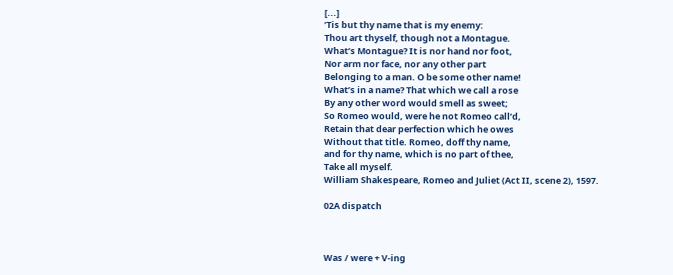[...]
’Tis but thy name that is my enemy:
Thou art thyself, though not a Montague.
What’s Montague? It is nor hand nor foot,
Nor arm nor face, nor any other part
Belonging to a man. O be some other name!
What’s in a name? That which we call a rose
By any other word would smell as sweet;
So Romeo would, were he not Romeo call’d,
Retain that dear perfection which he owes
Without that title. Romeo, doff thy name,
and for thy name, which is no part of thee,
Take all myself.
William Shakespeare, Romeo and Juliet (Act II, scene 2), 1597.

02A dispatch



Was / were + V-ing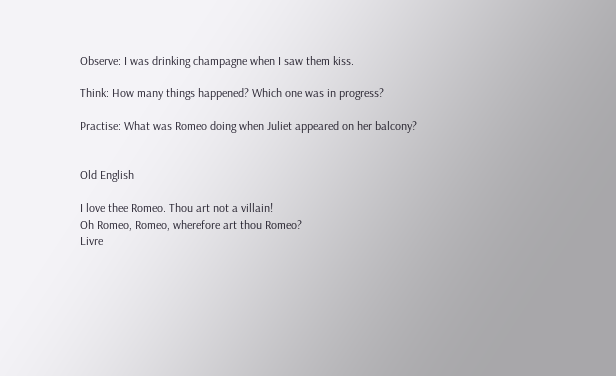Observe: I was drinking champagne when I saw them kiss.

Think: How many things happened? Which one was in progress?

Practise: What was Romeo doing when Juliet appeared on her balcony?


Old English

I love thee Romeo. Thou art not a villain!
Oh Romeo, Romeo, wherefore art thou Romeo?
Livre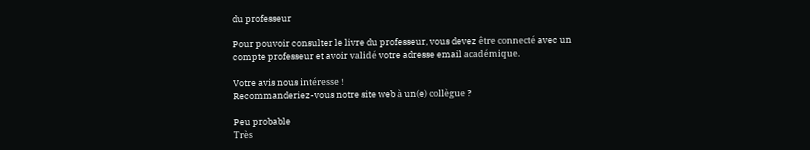du professeur

Pour pouvoir consulter le livre du professeur, vous devez être connecté avec un compte professeur et avoir validé votre adresse email académique.

Votre avis nous intéresse !
Recommanderiez-vous notre site web à un(e) collègue ?

Peu probable
Très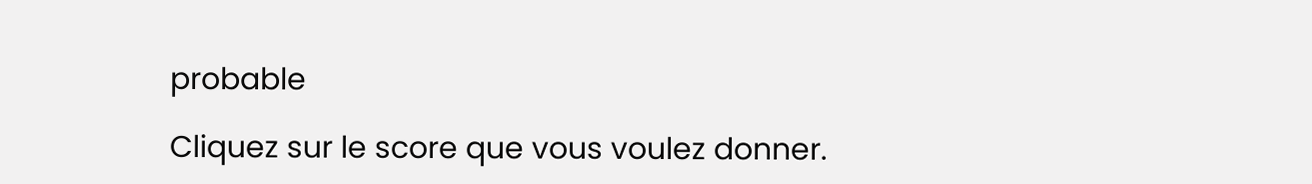probable

Cliquez sur le score que vous voulez donner.